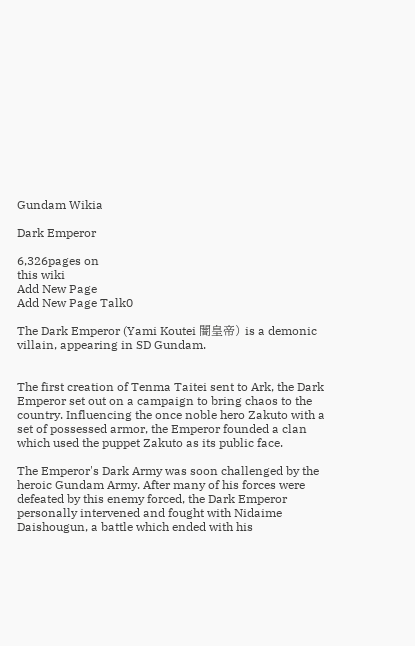Gundam Wikia

Dark Emperor

6,326pages on
this wiki
Add New Page
Add New Page Talk0

The Dark Emperor (Yami Koutei 闇皇帝) is a demonic villain, appearing in SD Gundam.


The first creation of Tenma Taitei sent to Ark, the Dark Emperor set out on a campaign to bring chaos to the country. Influencing the once noble hero Zakuto with a set of possessed armor, the Emperor founded a clan which used the puppet Zakuto as its public face.

The Emperor's Dark Army was soon challenged by the heroic Gundam Army. After many of his forces were defeated by this enemy forced, the Dark Emperor personally intervened and fought with Nidaime Daishougun, a battle which ended with his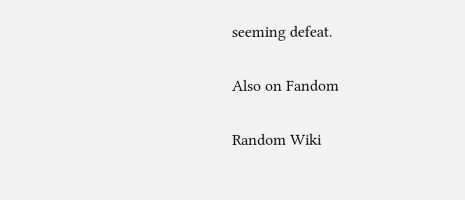seeming defeat.

Also on Fandom

Random Wiki